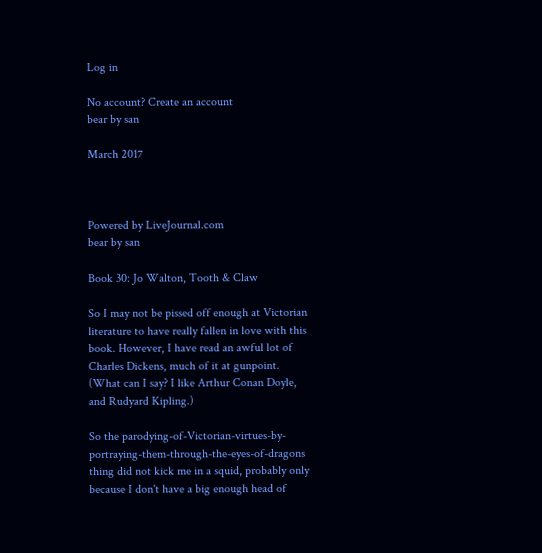Log in

No account? Create an account
bear by san

March 2017



Powered by LiveJournal.com
bear by san

Book 30: Jo Walton, Tooth & Claw

So I may not be pissed off enough at Victorian literature to have really fallen in love with this book. However, I have read an awful lot of Charles Dickens, much of it at gunpoint. (What can I say? I like Arthur Conan Doyle, and Rudyard Kipling.)

So the parodying-of-Victorian-virtues-by-portraying-them-through-the-eyes-of-dragons thing did not kick me in a squid, probably only because I don't have a big enough head of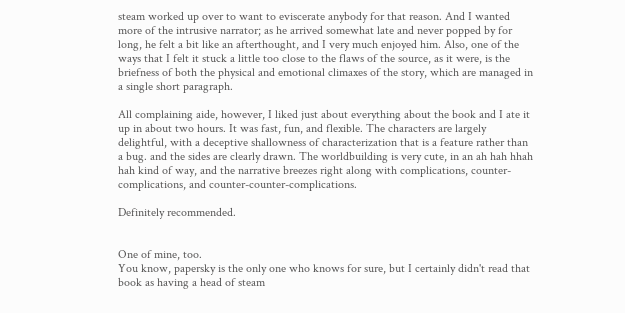steam worked up over to want to eviscerate anybody for that reason. And I wanted more of the intrusive narrator; as he arrived somewhat late and never popped by for long, he felt a bit like an afterthought, and I very much enjoyed him. Also, one of the ways that I felt it stuck a little too close to the flaws of the source, as it were, is the briefness of both the physical and emotional climaxes of the story, which are managed in a single short paragraph.

All complaining aide, however, I liked just about everything about the book and I ate it up in about two hours. It was fast, fun, and flexible. The characters are largely delightful, with a deceptive shallowness of characterization that is a feature rather than a bug. and the sides are clearly drawn. The worldbuilding is very cute, in an ah hah hhah hah kind of way, and the narrative breezes right along with complications, counter-complications, and counter-counter-complications.

Definitely recommended.


One of mine, too.
You know, papersky is the only one who knows for sure, but I certainly didn't read that book as having a head of steam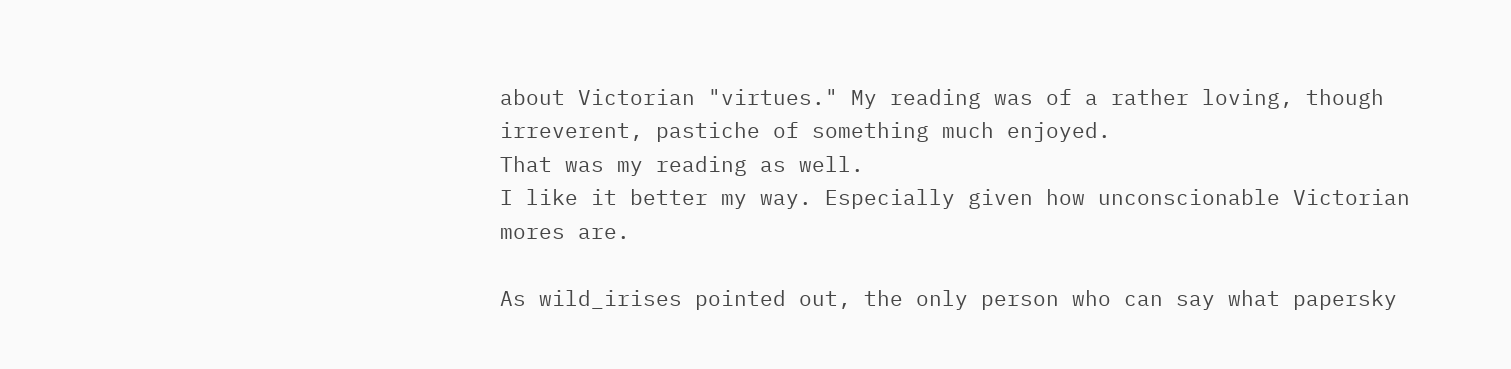about Victorian "virtues." My reading was of a rather loving, though irreverent, pastiche of something much enjoyed.
That was my reading as well.
I like it better my way. Especially given how unconscionable Victorian mores are.

As wild_irises pointed out, the only person who can say what papersky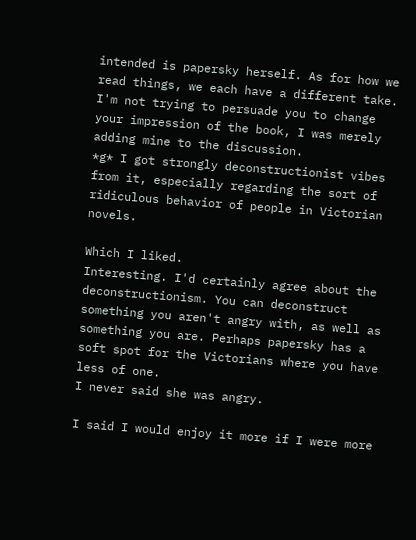intended is papersky herself. As for how we read things, we each have a different take. I'm not trying to persuade you to change your impression of the book, I was merely adding mine to the discussion.
*g* I got strongly deconstructionist vibes from it, especially regarding the sort of ridiculous behavior of people in Victorian novels.

Which I liked.
Interesting. I'd certainly agree about the deconstructionism. You can deconstruct something you aren't angry with, as well as something you are. Perhaps papersky has a soft spot for the Victorians where you have less of one.
I never said she was angry.

I said I would enjoy it more if I were more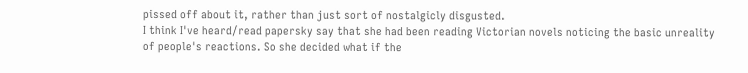pissed off about it, rather than just sort of nostalgicly disgusted.
I think I've heard/read papersky say that she had been reading Victorian novels noticing the basic unreality of people's reactions. So she decided what if the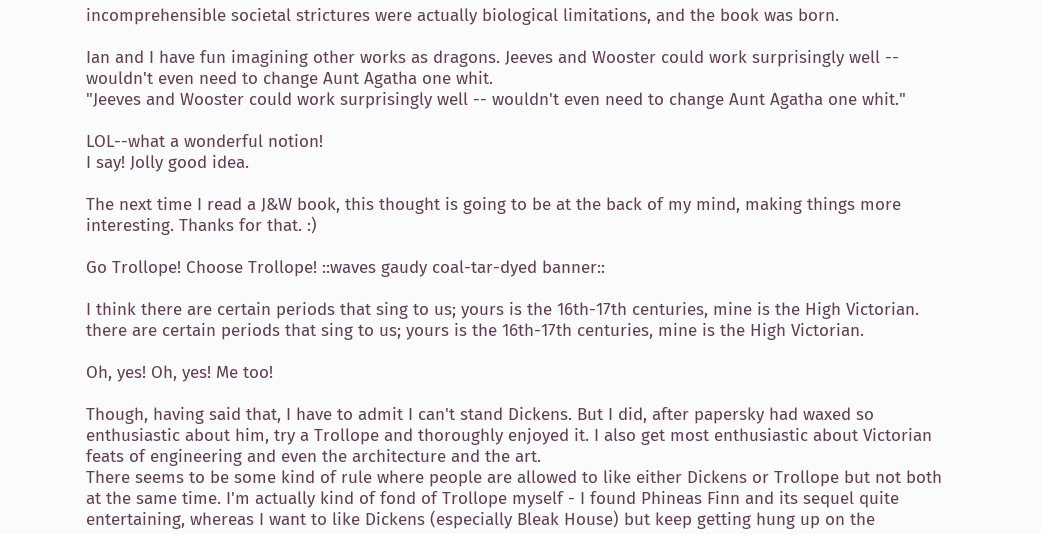incomprehensible societal strictures were actually biological limitations, and the book was born.

Ian and I have fun imagining other works as dragons. Jeeves and Wooster could work surprisingly well -- wouldn't even need to change Aunt Agatha one whit.
"Jeeves and Wooster could work surprisingly well -- wouldn't even need to change Aunt Agatha one whit."

LOL--what a wonderful notion!
I say! Jolly good idea.

The next time I read a J&W book, this thought is going to be at the back of my mind, making things more interesting. Thanks for that. :)

Go Trollope! Choose Trollope! ::waves gaudy coal-tar-dyed banner::

I think there are certain periods that sing to us; yours is the 16th-17th centuries, mine is the High Victorian.
there are certain periods that sing to us; yours is the 16th-17th centuries, mine is the High Victorian.

Oh, yes! Oh, yes! Me too!

Though, having said that, I have to admit I can't stand Dickens. But I did, after papersky had waxed so enthusiastic about him, try a Trollope and thoroughly enjoyed it. I also get most enthusiastic about Victorian feats of engineering and even the architecture and the art.
There seems to be some kind of rule where people are allowed to like either Dickens or Trollope but not both at the same time. I'm actually kind of fond of Trollope myself - I found Phineas Finn and its sequel quite entertaining, whereas I want to like Dickens (especially Bleak House) but keep getting hung up on the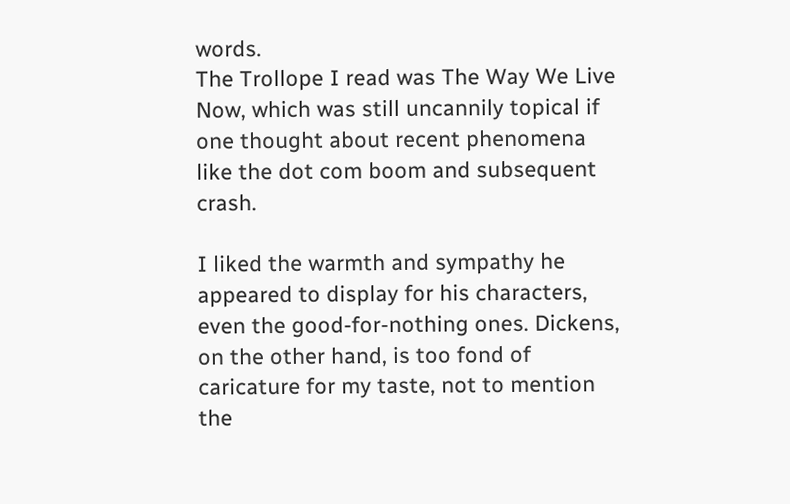words.
The Trollope I read was The Way We Live Now, which was still uncannily topical if one thought about recent phenomena like the dot com boom and subsequent crash.

I liked the warmth and sympathy he appeared to display for his characters, even the good-for-nothing ones. Dickens, on the other hand, is too fond of caricature for my taste, not to mention the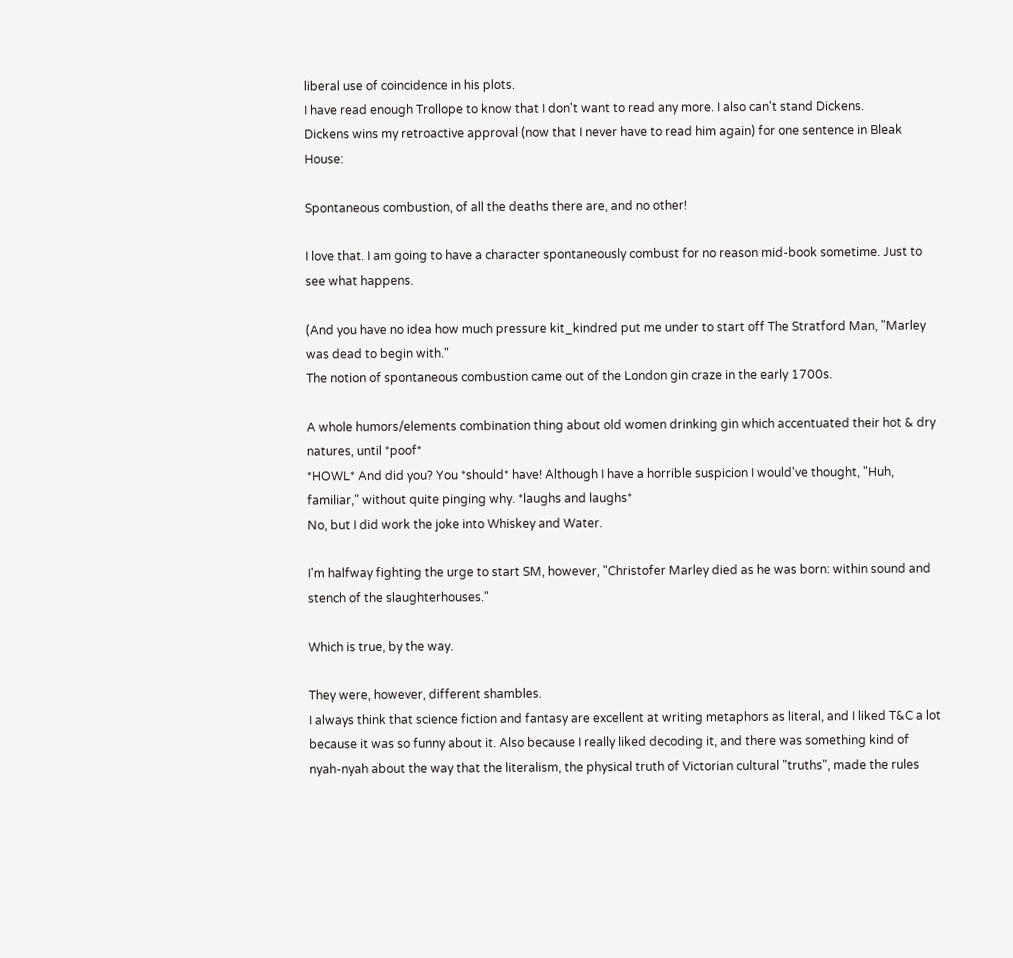liberal use of coincidence in his plots.
I have read enough Trollope to know that I don't want to read any more. I also can't stand Dickens.
Dickens wins my retroactive approval (now that I never have to read him again) for one sentence in Bleak House:

Spontaneous combustion, of all the deaths there are, and no other!

I love that. I am going to have a character spontaneously combust for no reason mid-book sometime. Just to see what happens.

(And you have no idea how much pressure kit_kindred put me under to start off The Stratford Man, "Marley was dead to begin with."
The notion of spontaneous combustion came out of the London gin craze in the early 1700s.

A whole humors/elements combination thing about old women drinking gin which accentuated their hot & dry natures, until *poof*
*HOWL* And did you? You *should* have! Although I have a horrible suspicion I would've thought, "Huh, familiar," without quite pinging why. *laughs and laughs*
No, but I did work the joke into Whiskey and Water.

I'm halfway fighting the urge to start SM, however, "Christofer Marley died as he was born: within sound and stench of the slaughterhouses."

Which is true, by the way.

They were, however, different shambles.
I always think that science fiction and fantasy are excellent at writing metaphors as literal, and I liked T&C a lot because it was so funny about it. Also because I really liked decoding it, and there was something kind of nyah-nyah about the way that the literalism, the physical truth of Victorian cultural "truths", made the rules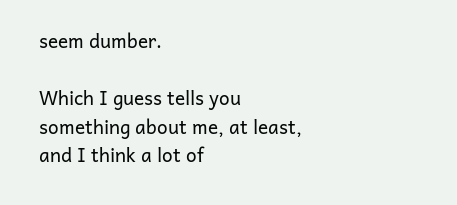seem dumber.

Which I guess tells you something about me, at least, and I think a lot of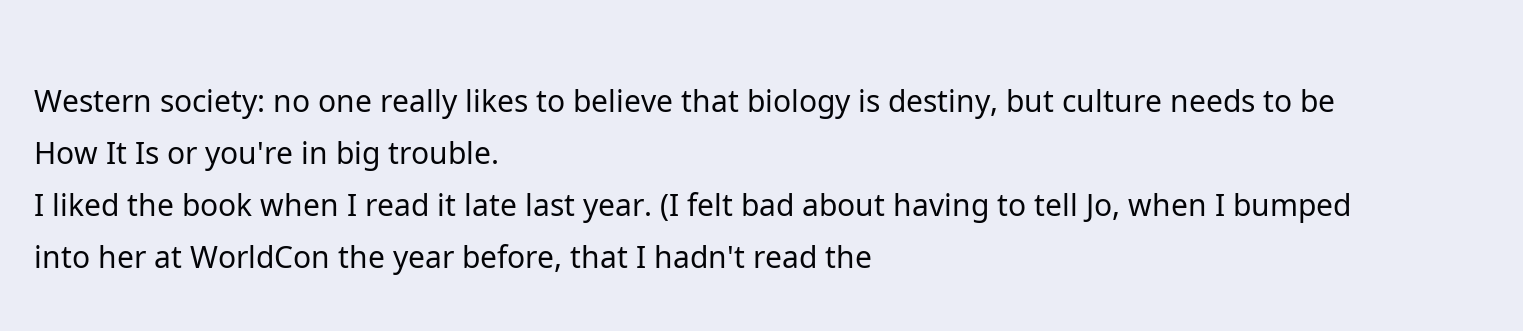Western society: no one really likes to believe that biology is destiny, but culture needs to be How It Is or you're in big trouble.
I liked the book when I read it late last year. (I felt bad about having to tell Jo, when I bumped into her at WorldCon the year before, that I hadn't read the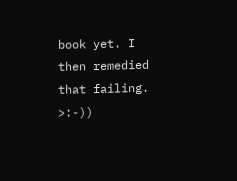book yet. I then remedied that failing. >:-))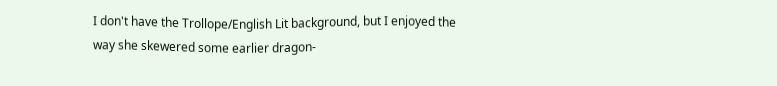I don't have the Trollope/English Lit background, but I enjoyed the way she skewered some earlier dragon-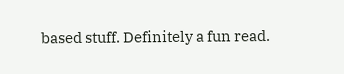based stuff. Definitely a fun read.